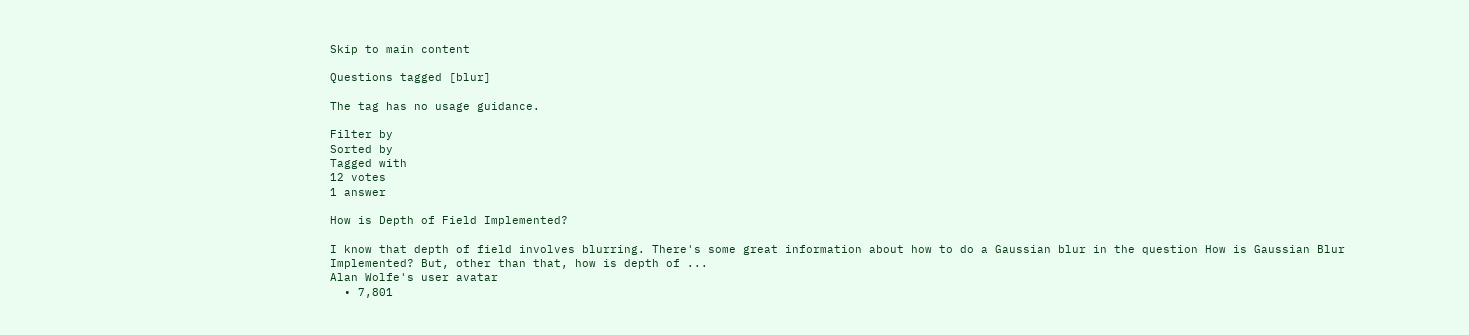Skip to main content

Questions tagged [blur]

The tag has no usage guidance.

Filter by
Sorted by
Tagged with
12 votes
1 answer

How is Depth of Field Implemented?

I know that depth of field involves blurring. There's some great information about how to do a Gaussian blur in the question How is Gaussian Blur Implemented? But, other than that, how is depth of ...
Alan Wolfe's user avatar
  • 7,801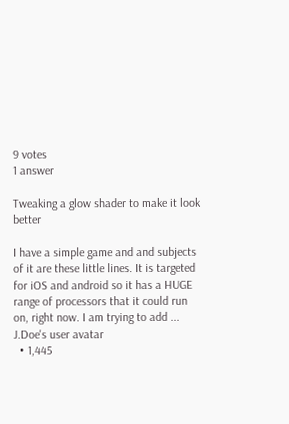9 votes
1 answer

Tweaking a glow shader to make it look better

I have a simple game and and subjects of it are these little lines. It is targeted for iOS and android so it has a HUGE range of processors that it could run on, right now. I am trying to add ...
J.Doe's user avatar
  • 1,445